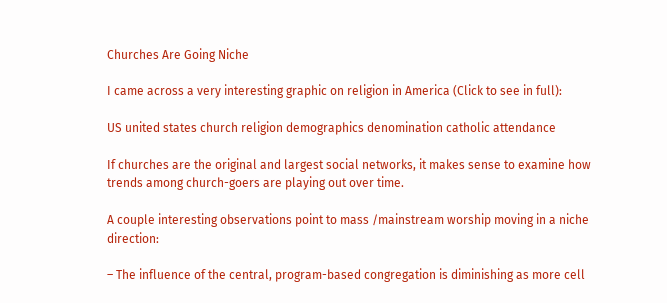Churches Are Going Niche

I came across a very interesting graphic on religion in America (Click to see in full):

US united states church religion demographics denomination catholic attendance

If churches are the original and largest social networks, it makes sense to examine how trends among church-goers are playing out over time.

A couple interesting observations point to mass /mainstream worship moving in a niche direction:

– The influence of the central, program-based congregation is diminishing as more cell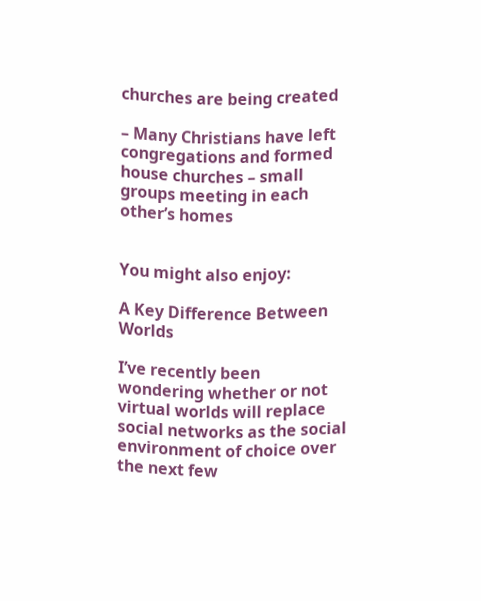churches are being created

– Many Christians have left congregations and formed house churches – small groups meeting in each other’s homes


You might also enjoy:

A Key Difference Between Worlds

I’ve recently been wondering whether or not virtual worlds will replace social networks as the social environment of choice over the next few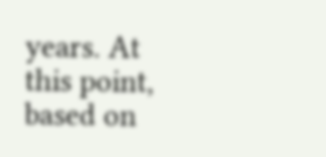years. At this point, based on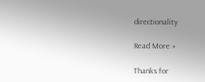directionality

Read More »

Thanks for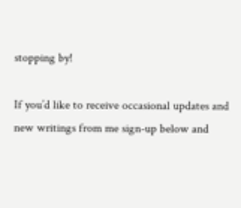stopping by!

If you’d like to receive occasional updates and new writings from me sign-up below and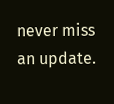never miss an update.